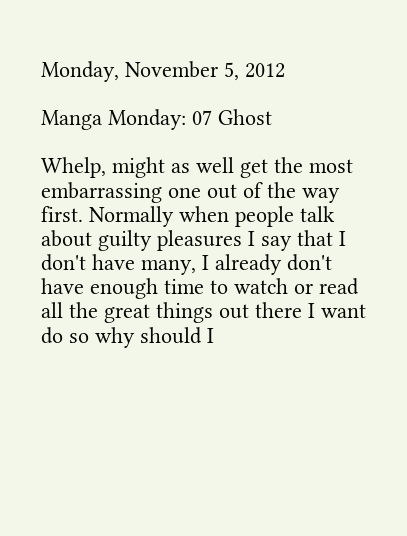Monday, November 5, 2012

Manga Monday: 07 Ghost

Whelp, might as well get the most embarrassing one out of the way first. Normally when people talk about guilty pleasures I say that I don't have many, I already don't have enough time to watch or read all the great things out there I want do so why should I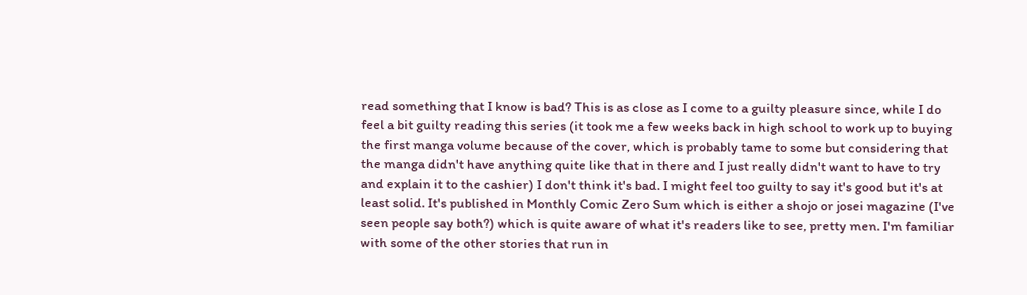read something that I know is bad? This is as close as I come to a guilty pleasure since, while I do feel a bit guilty reading this series (it took me a few weeks back in high school to work up to buying the first manga volume because of the cover, which is probably tame to some but considering that the manga didn't have anything quite like that in there and I just really didn't want to have to try and explain it to the cashier) I don't think it's bad. I might feel too guilty to say it's good but it's at least solid. It's published in Monthly Comic Zero Sum which is either a shojo or josei magazine (I've seen people say both?) which is quite aware of what it's readers like to see, pretty men. I'm familiar with some of the other stories that run in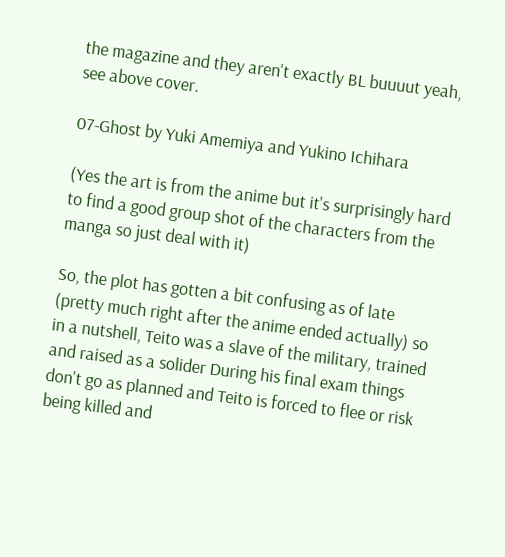the magazine and they aren't exactly BL buuuut yeah, see above cover.

07-Ghost by Yuki Amemiya and Yukino Ichihara

(Yes the art is from the anime but it's surprisingly hard to find a good group shot of the characters from the manga so just deal with it)

So, the plot has gotten a bit confusing as of late (pretty much right after the anime ended actually) so in a nutshell, Teito was a slave of the military, trained and raised as a solider During his final exam things don't go as planned and Teito is forced to flee or risk being killed and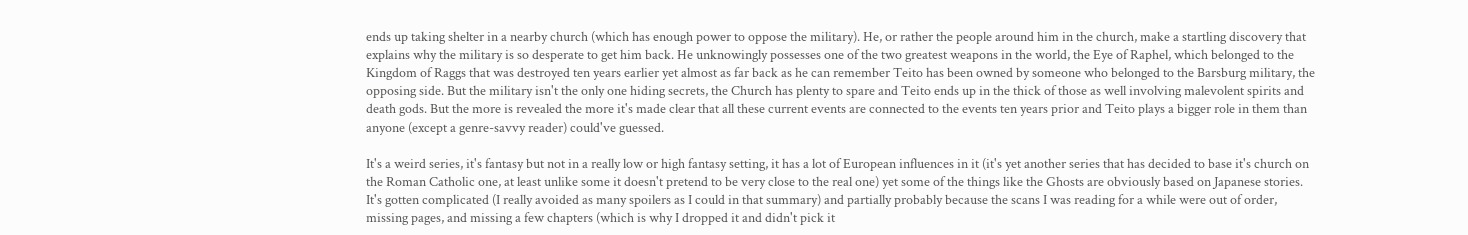ends up taking shelter in a nearby church (which has enough power to oppose the military). He, or rather the people around him in the church, make a startling discovery that explains why the military is so desperate to get him back. He unknowingly possesses one of the two greatest weapons in the world, the Eye of Raphel, which belonged to the Kingdom of Raggs that was destroyed ten years earlier yet almost as far back as he can remember Teito has been owned by someone who belonged to the Barsburg military, the opposing side. But the military isn't the only one hiding secrets, the Church has plenty to spare and Teito ends up in the thick of those as well involving malevolent spirits and death gods. But the more is revealed the more it's made clear that all these current events are connected to the events ten years prior and Teito plays a bigger role in them than anyone (except a genre-savvy reader) could've guessed.

It's a weird series, it's fantasy but not in a really low or high fantasy setting, it has a lot of European influences in it (it's yet another series that has decided to base it's church on the Roman Catholic one, at least unlike some it doesn't pretend to be very close to the real one) yet some of the things like the Ghosts are obviously based on Japanese stories. It's gotten complicated (I really avoided as many spoilers as I could in that summary) and partially probably because the scans I was reading for a while were out of order, missing pages, and missing a few chapters (which is why I dropped it and didn't pick it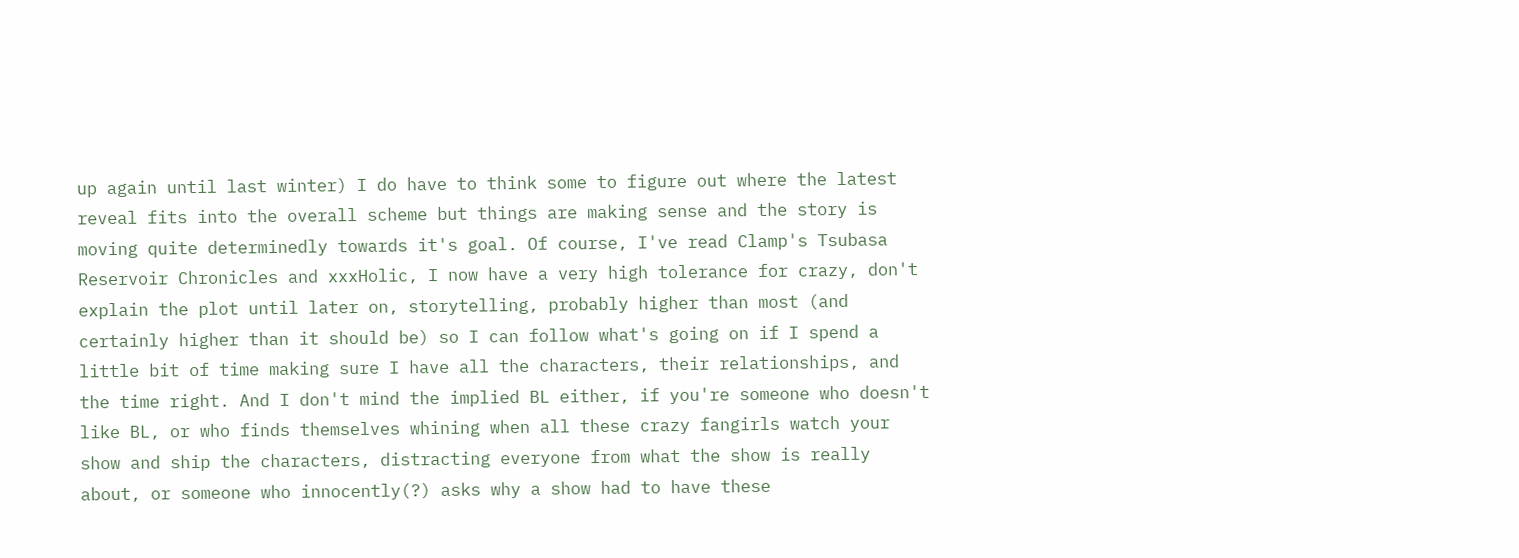up again until last winter) I do have to think some to figure out where the latest reveal fits into the overall scheme but things are making sense and the story is moving quite determinedly towards it's goal. Of course, I've read Clamp's Tsubasa Reservoir Chronicles and xxxHolic, I now have a very high tolerance for crazy, don't explain the plot until later on, storytelling, probably higher than most (and certainly higher than it should be) so I can follow what's going on if I spend a little bit of time making sure I have all the characters, their relationships, and the time right. And I don't mind the implied BL either, if you're someone who doesn't like BL, or who finds themselves whining when all these crazy fangirls watch your show and ship the characters, distracting everyone from what the show is really about, or someone who innocently(?) asks why a show had to have these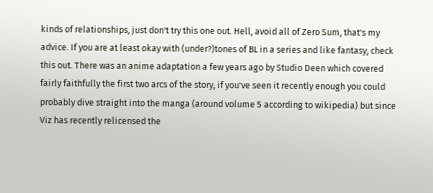kinds of relationships, just don't try this one out. Hell, avoid all of Zero Sum, that's my advice. If you are at least okay with (under?)tones of BL in a series and like fantasy, check this out. There was an anime adaptation a few years ago by Studio Deen which covered fairly faithfully the first two arcs of the story, if you've seen it recently enough you could probably dive straight into the manga (around volume 5 according to wikipedia) but since Viz has recently relicensed the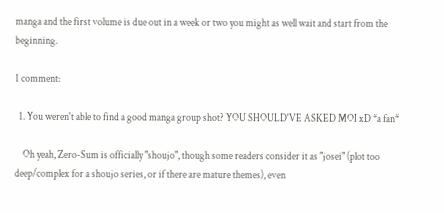manga and the first volume is due out in a week or two you might as well wait and start from the beginning.

1 comment:

  1. You weren't able to find a good manga group shot? YOU SHOULD'VE ASKED MOI xD *a fan*

    Oh yeah, Zero-Sum is officially "shoujo", though some readers consider it as "josei" (plot too deep/complex for a shoujo series, or if there are mature themes), even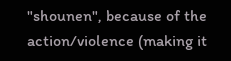"shounen", because of the action/violence (making it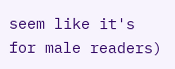seem like it's for male readers)